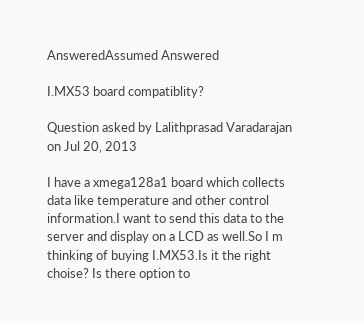AnsweredAssumed Answered

I.MX53 board compatiblity?

Question asked by Lalithprasad Varadarajan on Jul 20, 2013

I have a xmega128a1 board which collects data like temperature and other control information.I want to send this data to the server and display on a LCD as well.So I m thinking of buying I.MX53.Is it the right choise? Is there option to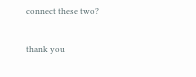connect these two?


thank you